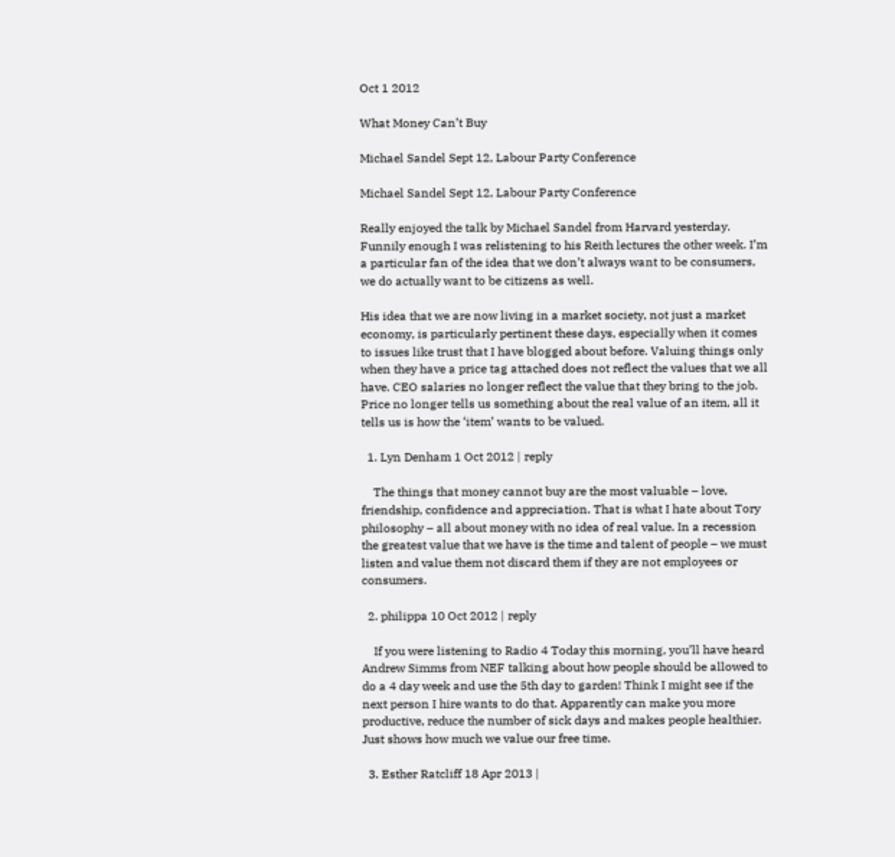Oct 1 2012

What Money Can’t Buy

Michael Sandel Sept 12, Labour Party Conference

Michael Sandel Sept 12, Labour Party Conference

Really enjoyed the talk by Michael Sandel from Harvard yesterday. Funnily enough I was relistening to his Reith lectures the other week. I’m a particular fan of the idea that we don’t always want to be consumers, we do actually want to be citizens as well.

His idea that we are now living in a market society, not just a market economy, is particularly pertinent these days, especially when it comes to issues like trust that I have blogged about before. Valuing things only when they have a price tag attached does not reflect the values that we all have. CEO salaries no longer reflect the value that they bring to the job. Price no longer tells us something about the real value of an item, all it tells us is how the ‘item’ wants to be valued.

  1. Lyn Denham 1 Oct 2012 | reply

    The things that money cannot buy are the most valuable – love, friendship, confidence and appreciation. That is what I hate about Tory philosophy – all about money with no idea of real value. In a recession the greatest value that we have is the time and talent of people – we must listen and value them not discard them if they are not employees or consumers.

  2. philippa 10 Oct 2012 | reply

    If you were listening to Radio 4 Today this morning, you’ll have heard Andrew Simms from NEF talking about how people should be allowed to do a 4 day week and use the 5th day to garden! Think I might see if the next person I hire wants to do that. Apparently can make you more productive, reduce the number of sick days and makes people healthier. Just shows how much we value our free time.

  3. Esther Ratcliff 18 Apr 2013 |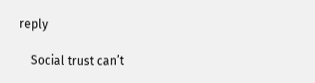reply

    Social trust can’t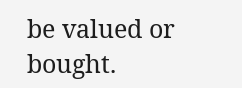be valued or bought.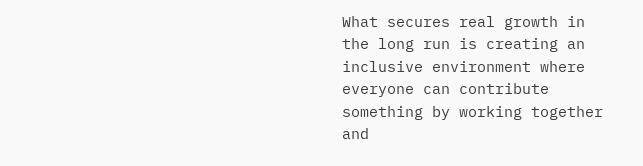What secures real growth in the long run is creating an inclusive environment where everyone can contribute something by working together and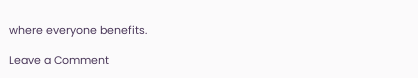where everyone benefits.

Leave a Comment